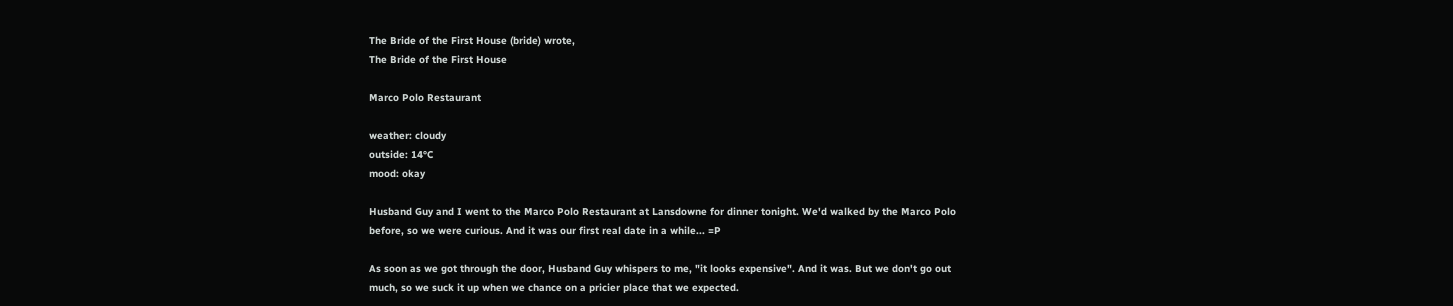The Bride of the First House (bride) wrote,
The Bride of the First House

Marco Polo Restaurant

weather: cloudy
outside: 14°C
mood: okay

Husband Guy and I went to the Marco Polo Restaurant at Lansdowne for dinner tonight. We'd walked by the Marco Polo before, so we were curious. And it was our first real date in a while... =P

As soon as we got through the door, Husband Guy whispers to me, "it looks expensive". And it was. But we don't go out much, so we suck it up when we chance on a pricier place that we expected.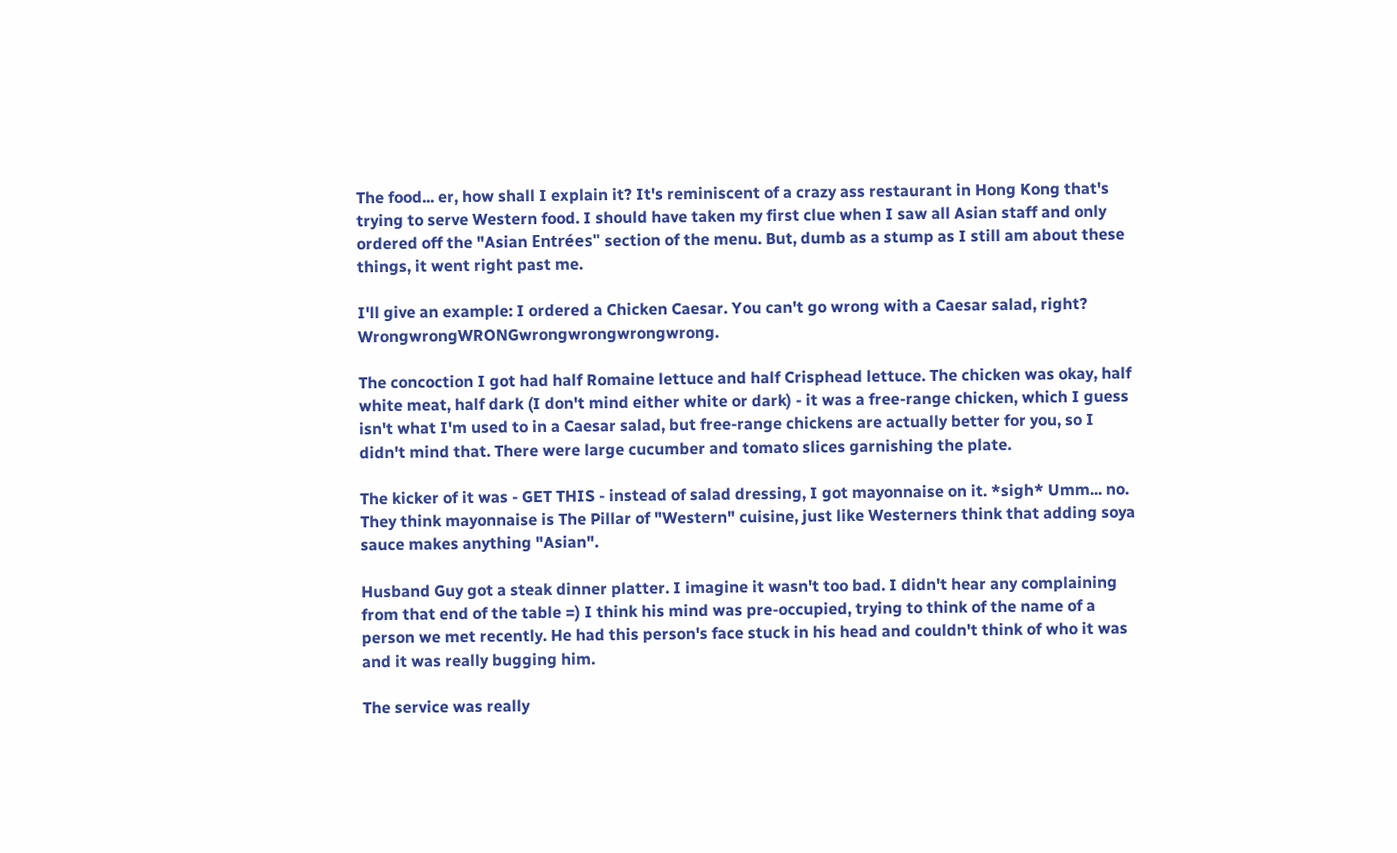The food... er, how shall I explain it? It's reminiscent of a crazy ass restaurant in Hong Kong that's trying to serve Western food. I should have taken my first clue when I saw all Asian staff and only ordered off the "Asian Entrées" section of the menu. But, dumb as a stump as I still am about these things, it went right past me.

I'll give an example: I ordered a Chicken Caesar. You can't go wrong with a Caesar salad, right? WrongwrongWRONGwrongwrongwrongwrong.

The concoction I got had half Romaine lettuce and half Crisphead lettuce. The chicken was okay, half white meat, half dark (I don't mind either white or dark) - it was a free-range chicken, which I guess isn't what I'm used to in a Caesar salad, but free-range chickens are actually better for you, so I didn't mind that. There were large cucumber and tomato slices garnishing the plate.

The kicker of it was - GET THIS - instead of salad dressing, I got mayonnaise on it. *sigh* Umm... no. They think mayonnaise is The Pillar of "Western" cuisine, just like Westerners think that adding soya sauce makes anything "Asian".

Husband Guy got a steak dinner platter. I imagine it wasn't too bad. I didn't hear any complaining from that end of the table =) I think his mind was pre-occupied, trying to think of the name of a person we met recently. He had this person's face stuck in his head and couldn't think of who it was and it was really bugging him.

The service was really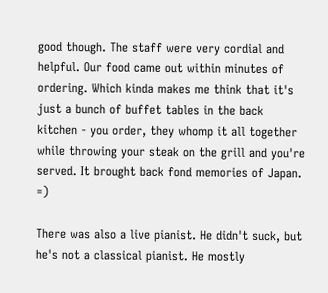good though. The staff were very cordial and helpful. Our food came out within minutes of ordering. Which kinda makes me think that it's just a bunch of buffet tables in the back kitchen - you order, they whomp it all together while throwing your steak on the grill and you're served. It brought back fond memories of Japan. =)

There was also a live pianist. He didn't suck, but he's not a classical pianist. He mostly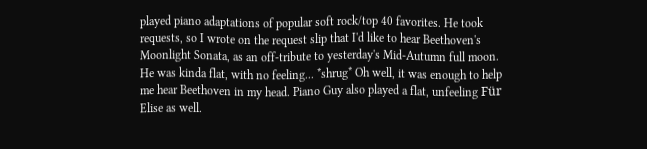played piano adaptations of popular soft rock/top 40 favorites. He took requests, so I wrote on the request slip that I'd like to hear Beethoven's Moonlight Sonata, as an off-tribute to yesterday's Mid-Autumn full moon. He was kinda flat, with no feeling... *shrug* Oh well, it was enough to help me hear Beethoven in my head. Piano Guy also played a flat, unfeeling Für Elise as well.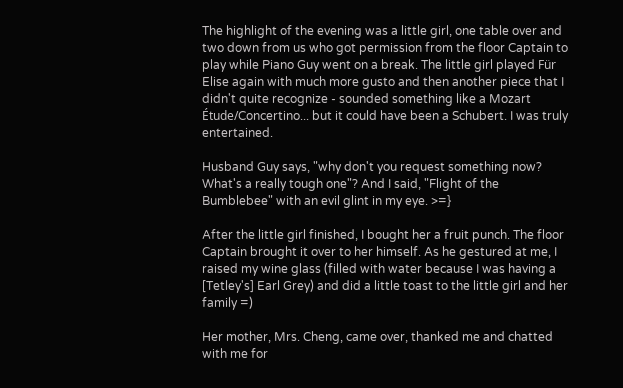The highlight of the evening was a little girl, one table over and two down from us who got permission from the floor Captain to play while Piano Guy went on a break. The little girl played Für Elise again with much more gusto and then another piece that I didn't quite recognize - sounded something like a Mozart Étude/Concertino... but it could have been a Schubert. I was truly entertained.

Husband Guy says, "why don't you request something now? What's a really tough one"? And I said, "Flight of the Bumblebee" with an evil glint in my eye. >=}

After the little girl finished, I bought her a fruit punch. The floor Captain brought it over to her himself. As he gestured at me, I raised my wine glass (filled with water because I was having a [Tetley's] Earl Grey) and did a little toast to the little girl and her family =)

Her mother, Mrs. Cheng, came over, thanked me and chatted with me for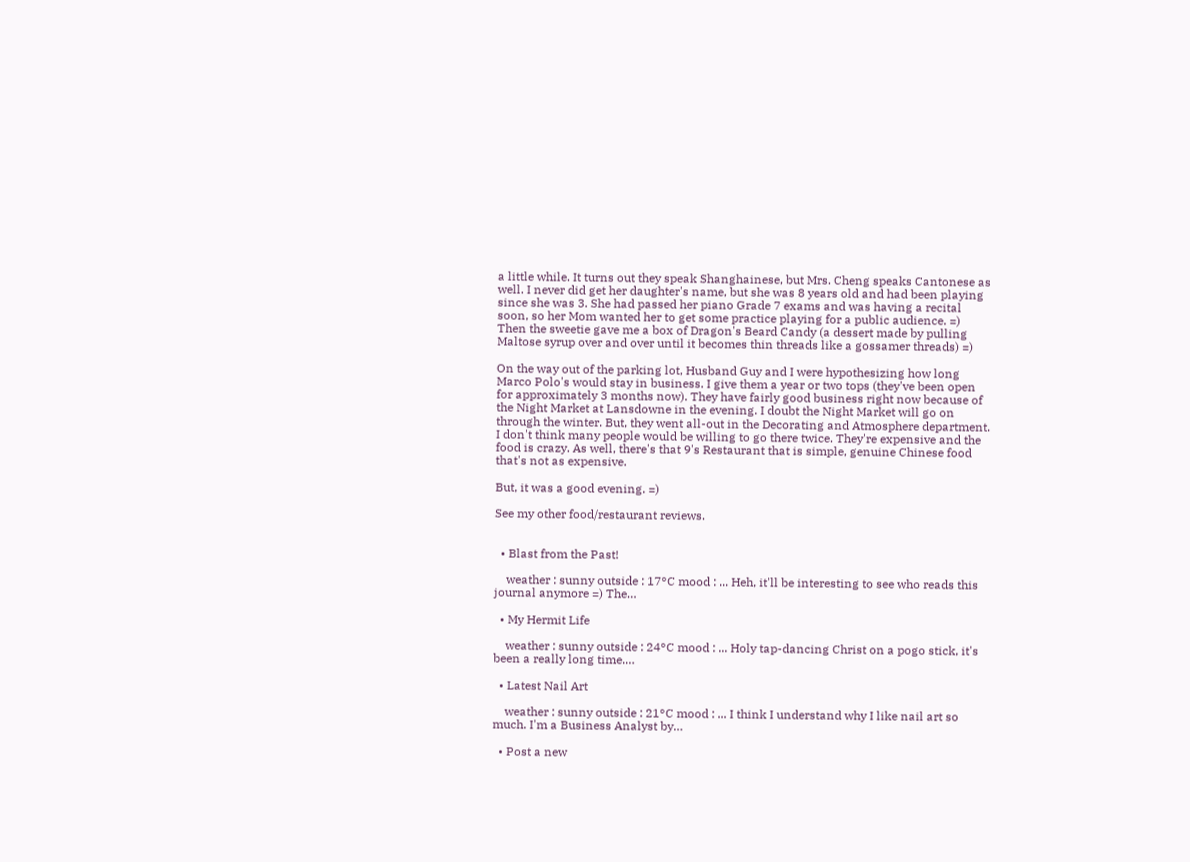a little while. It turns out they speak Shanghainese, but Mrs. Cheng speaks Cantonese as well. I never did get her daughter's name, but she was 8 years old and had been playing since she was 3. She had passed her piano Grade 7 exams and was having a recital soon, so her Mom wanted her to get some practice playing for a public audience. =) Then the sweetie gave me a box of Dragon's Beard Candy (a dessert made by pulling Maltose syrup over and over until it becomes thin threads like a gossamer threads) =)

On the way out of the parking lot, Husband Guy and I were hypothesizing how long Marco Polo's would stay in business. I give them a year or two tops (they've been open for approximately 3 months now). They have fairly good business right now because of the Night Market at Lansdowne in the evening. I doubt the Night Market will go on through the winter. But, they went all-out in the Decorating and Atmosphere department. I don't think many people would be willing to go there twice. They're expensive and the food is crazy. As well, there's that 9's Restaurant that is simple, genuine Chinese food that's not as expensive.

But, it was a good evening. =)

See my other food/restaurant reviews.


  • Blast from the Past!

    weather : sunny outside : 17°C mood : ... Heh, it'll be interesting to see who reads this journal anymore =) The…

  • My Hermit Life

    weather : sunny outside : 24°C mood : ... Holy tap-dancing Christ on a pogo stick, it's been a really long time.…

  • Latest Nail Art

    weather : sunny outside : 21°C mood : ... I think I understand why I like nail art so much. I'm a Business Analyst by…

  • Post a new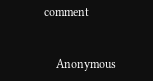comment


    Anonymous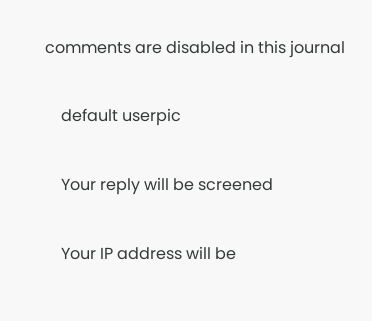comments are disabled in this journal

    default userpic

    Your reply will be screened

    Your IP address will be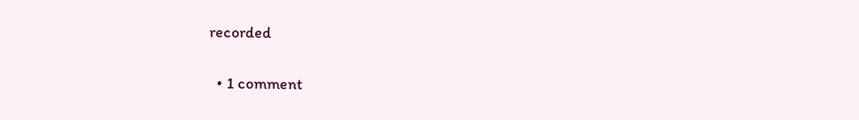recorded

  • 1 comment